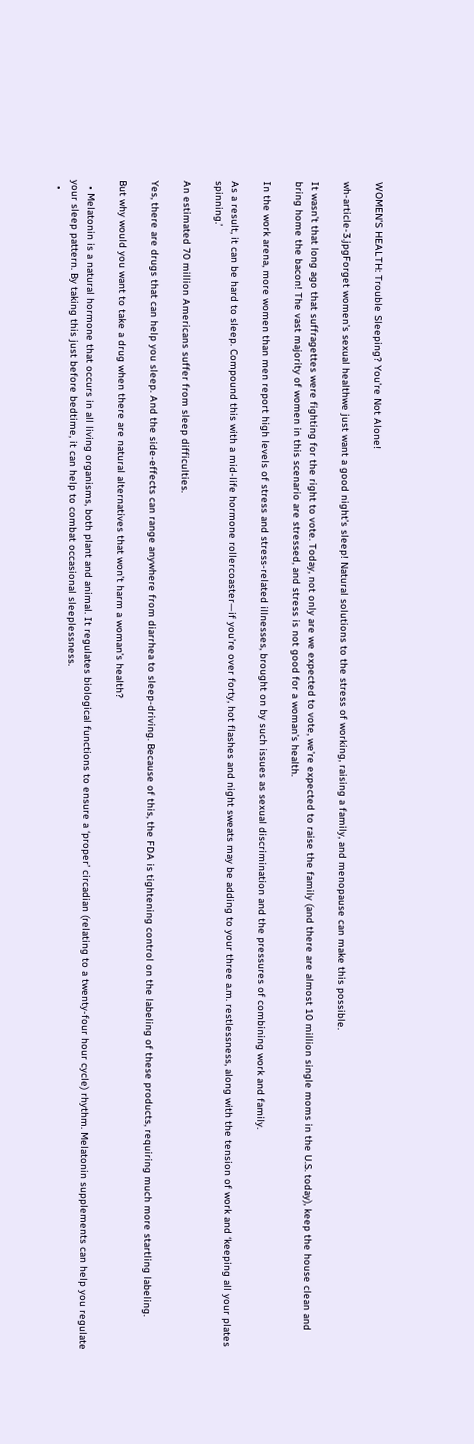WOMEN’S HEALTH: Trouble Sleeping? You’re Not Alone!

wh-article-3.jpgForget women’s sexual healthwe just want a good night’s sleep! Natural solutions to the stress of working, raising a family, and menopause can make this possible.

It wasn’t that long ago that suffragettes were fighting for the right to vote. Today, not only are we expected to vote, we’re expected to raise the family (and there are almost 10 million single moms in the U.S. today), keep the house clean and bring home the bacon! The vast majority of women in this scenario are stressed, and stress is not good for a woman’s health.

In the work arena, more women than men report high levels of stress and stress-related illnesses, brought on by such issues as sexual discrimination and the pressures of combining work and family.

As a result, it can be hard to sleep. Compound this with a mid-life hormone rollercoaster—if you’re over forty, hot flashes and night sweats may be adding to your three a.m. restlessness, along with the tension of work and ‘keeping all your plates spinning.’

An estimated 70 million Americans suffer from sleep difficulties.

Yes, there are drugs that can help you sleep. And the side-effects can range anywhere from diarrhea to sleep-driving. Because of this, the FDA is tightening control on the labeling of these products, requiring much more startling labeling.

But why would you want to take a drug when there are natural alternatives that won’t harm a woman’s health?

  • Melatonin is a natural hormone that occurs in all living organisms, both plant and animal. It regulates biological functions to ensure a ‘proper’ circadian (relating to a twenty-four hour cycle) rhythm. Melatonin supplements can help you regulate your sleep pattern. By taking this just before bedtime, it can help to combat occasional sleeplessness.
  •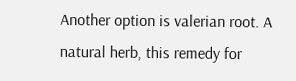Another option is valerian root. A natural herb, this remedy for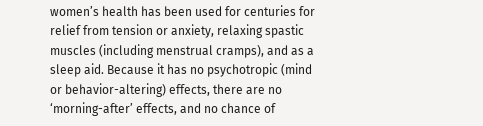women’s health has been used for centuries for relief from tension or anxiety, relaxing spastic muscles (including menstrual cramps), and as a sleep aid. Because it has no psychotropic (mind or behavior-altering) effects, there are no ‘morning-after’ effects, and no chance of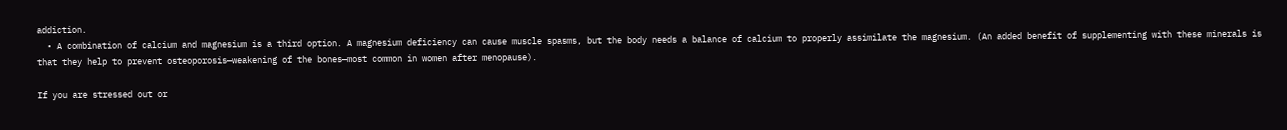addiction.
  • A combination of calcium and magnesium is a third option. A magnesium deficiency can cause muscle spasms, but the body needs a balance of calcium to properly assimilate the magnesium. (An added benefit of supplementing with these minerals is that they help to prevent osteoporosis—weakening of the bones—most common in women after menopause).

If you are stressed out or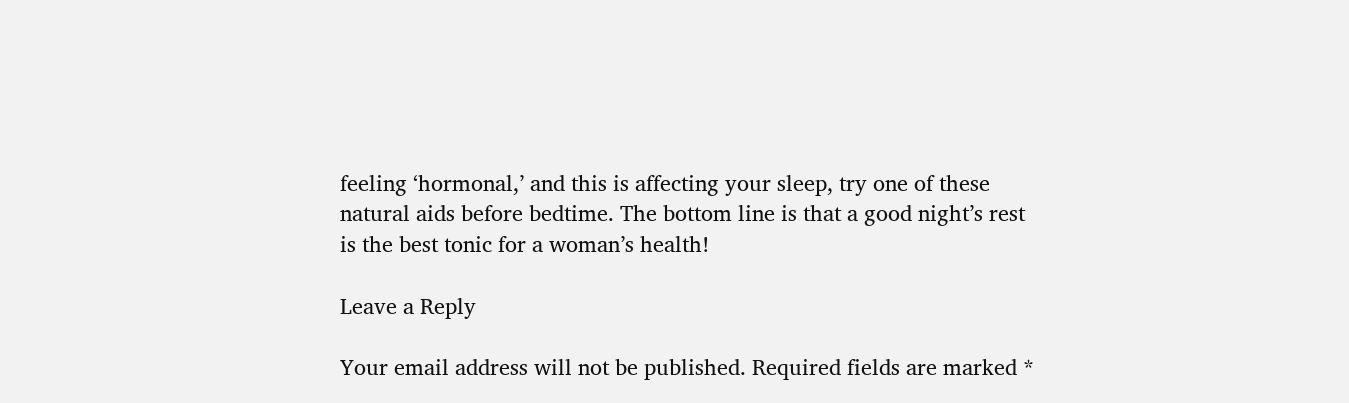feeling ‘hormonal,’ and this is affecting your sleep, try one of these natural aids before bedtime. The bottom line is that a good night’s rest is the best tonic for a woman’s health!

Leave a Reply

Your email address will not be published. Required fields are marked *